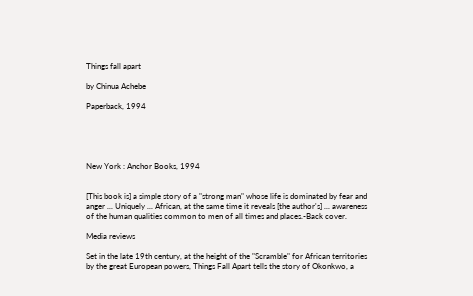Things fall apart

by Chinua Achebe

Paperback, 1994





New York : Anchor Books, 1994


[This book is] a simple story of a "strong man" whose life is dominated by fear and anger ... Uniquely ... African, at the same time it reveals [the author's] ... awareness of the human qualities common to men of all times and places.-Back cover.

Media reviews

Set in the late 19th century, at the height of the "Scramble" for African territories by the great European powers, Things Fall Apart tells the story of Okonkwo, a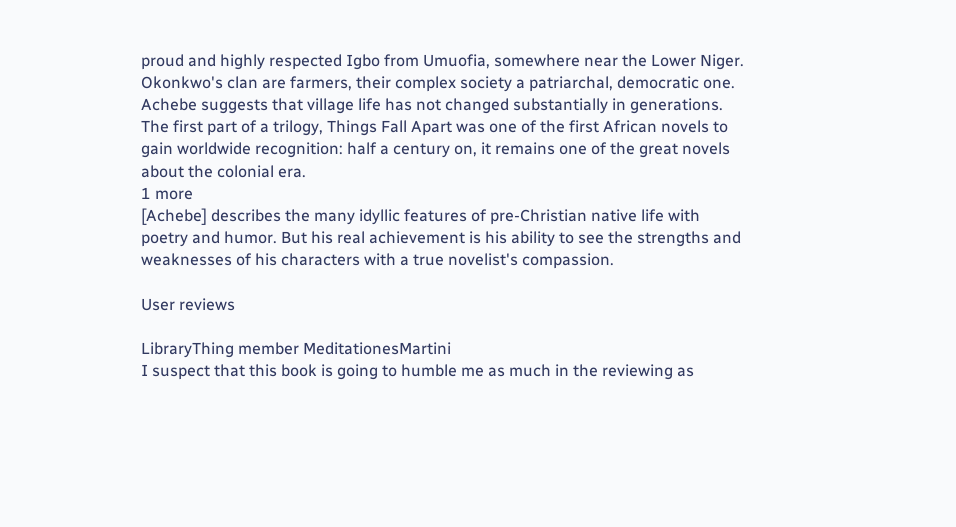proud and highly respected Igbo from Umuofia, somewhere near the Lower Niger. Okonkwo's clan are farmers, their complex society a patriarchal, democratic one. Achebe suggests that village life has not changed substantially in generations. The first part of a trilogy, Things Fall Apart was one of the first African novels to gain worldwide recognition: half a century on, it remains one of the great novels about the colonial era.
1 more
[Achebe] describes the many idyllic features of pre-Christian native life with poetry and humor. But his real achievement is his ability to see the strengths and weaknesses of his characters with a true novelist's compassion.

User reviews

LibraryThing member MeditationesMartini
I suspect that this book is going to humble me as much in the reviewing as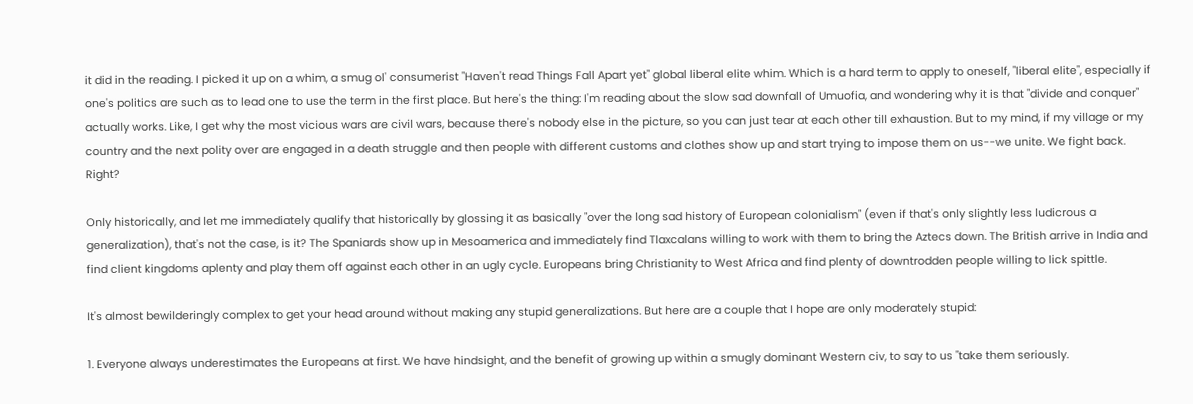it did in the reading. I picked it up on a whim, a smug ol' consumerist "Haven't read Things Fall Apart yet" global liberal elite whim. Which is a hard term to apply to oneself, "liberal elite", especially if one's politics are such as to lead one to use the term in the first place. But here's the thing: I'm reading about the slow sad downfall of Umuofia, and wondering why it is that "divide and conquer" actually works. Like, I get why the most vicious wars are civil wars, because there's nobody else in the picture, so you can just tear at each other till exhaustion. But to my mind, if my village or my country and the next polity over are engaged in a death struggle and then people with different customs and clothes show up and start trying to impose them on us--we unite. We fight back. Right?

Only historically, and let me immediately qualify that historically by glossing it as basically "over the long sad history of European colonialism" (even if that's only slightly less ludicrous a generalization), that's not the case, is it? The Spaniards show up in Mesoamerica and immediately find Tlaxcalans willing to work with them to bring the Aztecs down. The British arrive in India and find client kingdoms aplenty and play them off against each other in an ugly cycle. Europeans bring Christianity to West Africa and find plenty of downtrodden people willing to lick spittle.

It's almost bewilderingly complex to get your head around without making any stupid generalizations. But here are a couple that I hope are only moderately stupid:

1. Everyone always underestimates the Europeans at first. We have hindsight, and the benefit of growing up within a smugly dominant Western civ, to say to us "take them seriously.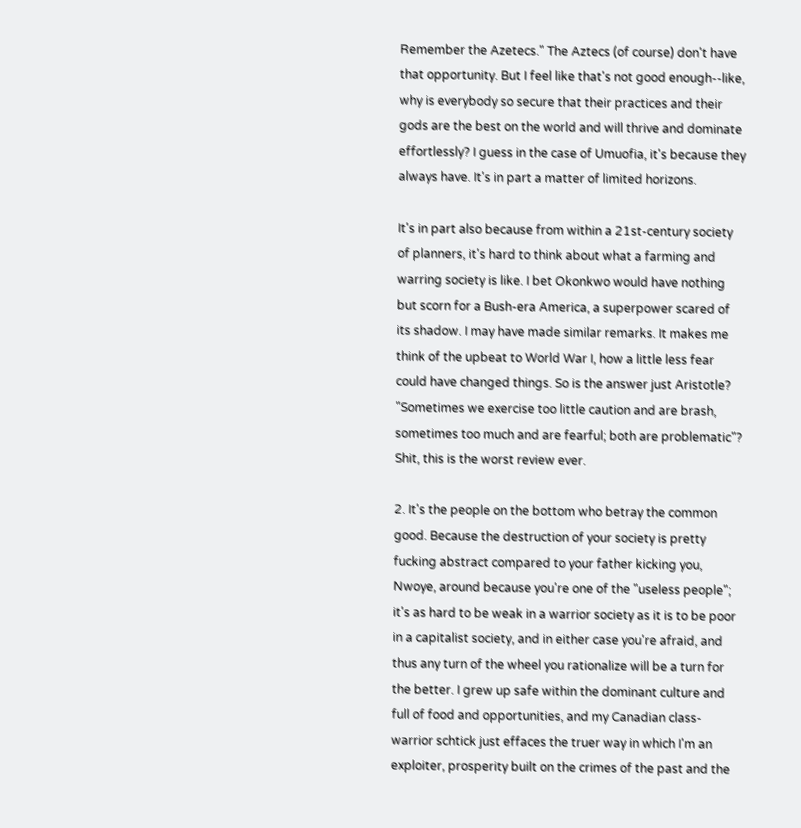Remember the Azetecs." The Aztecs (of course) don't have that opportunity. But I feel like that's not good enough--like, why is everybody so secure that their practices and their gods are the best on the world and will thrive and dominate effortlessly? I guess in the case of Umuofia, it's because they always have. It's in part a matter of limited horizons.

It's in part also because from within a 21st-century society of planners, it's hard to think about what a farming and warring society is like. I bet Okonkwo would have nothing but scorn for a Bush-era America, a superpower scared of its shadow. I may have made similar remarks. It makes me think of the upbeat to World War I, how a little less fear could have changed things. So is the answer just Aristotle? "Sometimes we exercise too little caution and are brash, sometimes too much and are fearful; both are problematic"? Shit, this is the worst review ever.

2. It's the people on the bottom who betray the common good. Because the destruction of your society is pretty fucking abstract compared to your father kicking you, Nwoye, around because you're one of the "useless people"; it's as hard to be weak in a warrior society as it is to be poor in a capitalist society, and in either case you're afraid, and thus any turn of the wheel you rationalize will be a turn for the better. I grew up safe within the dominant culture and full of food and opportunities, and my Canadian class-warrior schtick just effaces the truer way in which I'm an exploiter, prosperity built on the crimes of the past and the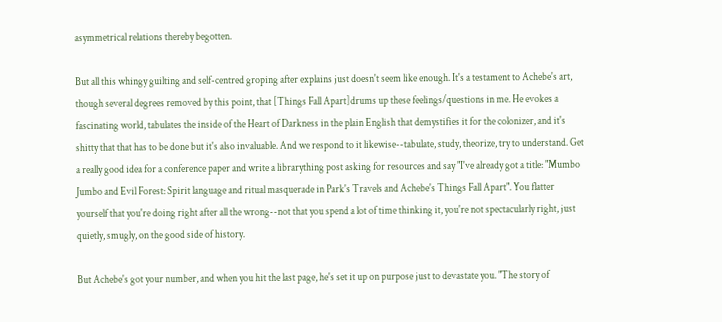asymmetrical relations thereby begotten.

But all this whingy guilting and self-centred groping after explains just doesn't seem like enough. It's a testament to Achebe's art, though several degrees removed by this point, that [Things Fall Apart]drums up these feelings/questions in me. He evokes a fascinating world, tabulates the inside of the Heart of Darkness in the plain English that demystifies it for the colonizer, and it's shitty that that has to be done but it's also invaluable. And we respond to it likewise--tabulate, study, theorize, try to understand. Get a really good idea for a conference paper and write a librarything post asking for resources and say "I've already got a title: "Mumbo Jumbo and Evil Forest: Spirit language and ritual masquerade in Park's Travels and Achebe's Things Fall Apart". You flatter yourself that you're doing right after all the wrong--not that you spend a lot of time thinking it, you're not spectacularly right, just quietly, smugly, on the good side of history.

But Achebe's got your number, and when you hit the last page, he's set it up on purpose just to devastate you. "The story of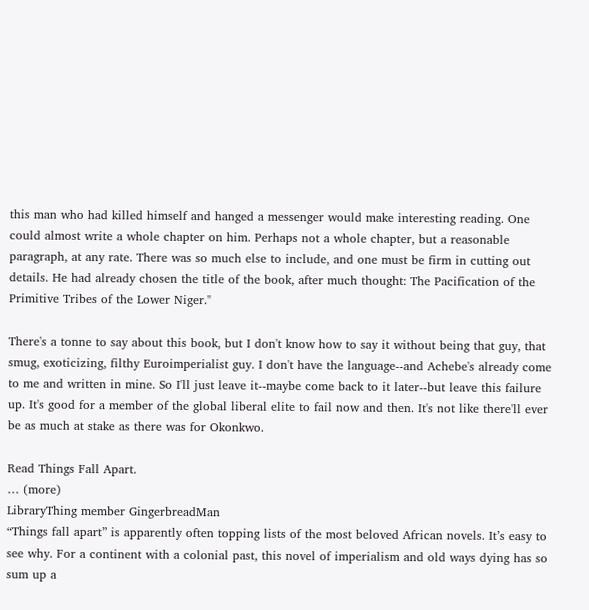this man who had killed himself and hanged a messenger would make interesting reading. One could almost write a whole chapter on him. Perhaps not a whole chapter, but a reasonable paragraph, at any rate. There was so much else to include, and one must be firm in cutting out details. He had already chosen the title of the book, after much thought: The Pacification of the Primitive Tribes of the Lower Niger."

There's a tonne to say about this book, but I don't know how to say it without being that guy, that smug, exoticizing, filthy Euroimperialist guy. I don't have the language--and Achebe's already come to me and written in mine. So I'll just leave it--maybe come back to it later--but leave this failure up. It's good for a member of the global liberal elite to fail now and then. It's not like there'll ever be as much at stake as there was for Okonkwo.

Read Things Fall Apart.
… (more)
LibraryThing member GingerbreadMan
“Things fall apart” is apparently often topping lists of the most beloved African novels. It’s easy to see why. For a continent with a colonial past, this novel of imperialism and old ways dying has so sum up a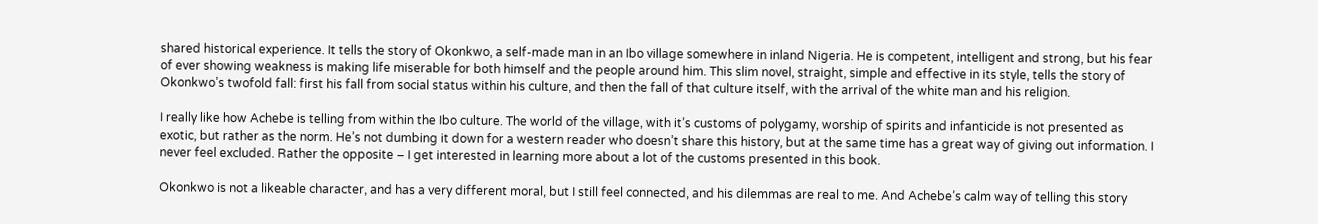shared historical experience. It tells the story of Okonkwo, a self-made man in an Ibo village somewhere in inland Nigeria. He is competent, intelligent and strong, but his fear of ever showing weakness is making life miserable for both himself and the people around him. This slim novel, straight, simple and effective in its style, tells the story of Okonkwo’s twofold fall: first his fall from social status within his culture, and then the fall of that culture itself, with the arrival of the white man and his religion.

I really like how Achebe is telling from within the Ibo culture. The world of the village, with it’s customs of polygamy, worship of spirits and infanticide is not presented as exotic, but rather as the norm. He’s not dumbing it down for a western reader who doesn’t share this history, but at the same time has a great way of giving out information. I never feel excluded. Rather the opposite – I get interested in learning more about a lot of the customs presented in this book.

Okonkwo is not a likeable character, and has a very different moral, but I still feel connected, and his dilemmas are real to me. And Achebe’s calm way of telling this story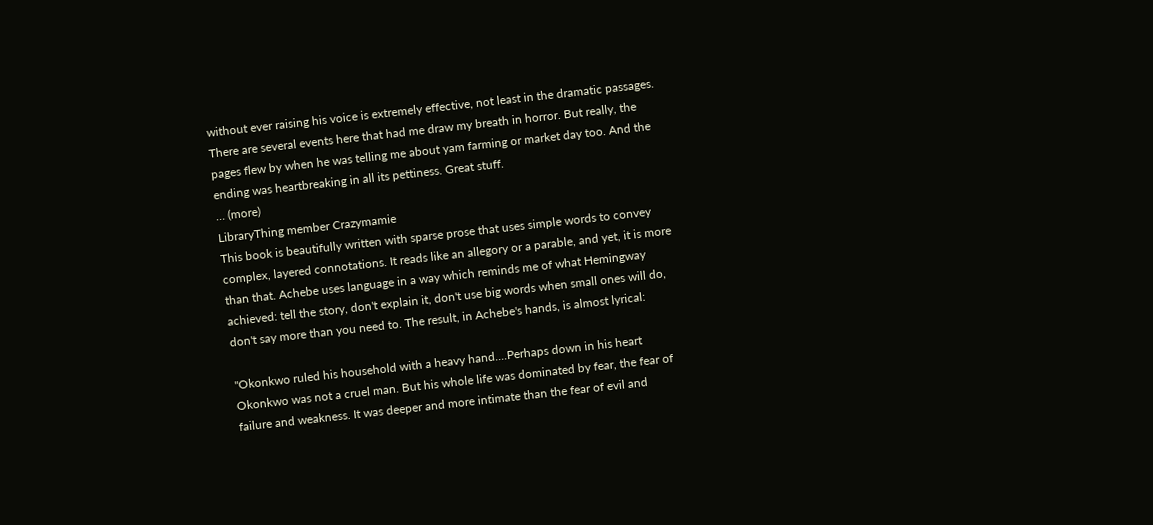without ever raising his voice is extremely effective, not least in the dramatic passages. There are several events here that had me draw my breath in horror. But really, the pages flew by when he was telling me about yam farming or market day too. And the ending was heartbreaking in all its pettiness. Great stuff.
… (more)
LibraryThing member Crazymamie
This book is beautifully written with sparse prose that uses simple words to convey complex, layered connotations. It reads like an allegory or a parable, and yet, it is more than that. Achebe uses language in a way which reminds me of what Hemingway achieved: tell the story, don't explain it, don't use big words when small ones will do, don't say more than you need to. The result, in Achebe's hands, is almost lyrical:

"Okonkwo ruled his household with a heavy hand....Perhaps down in his heart Okonkwo was not a cruel man. But his whole life was dominated by fear, the fear of failure and weakness. It was deeper and more intimate than the fear of evil and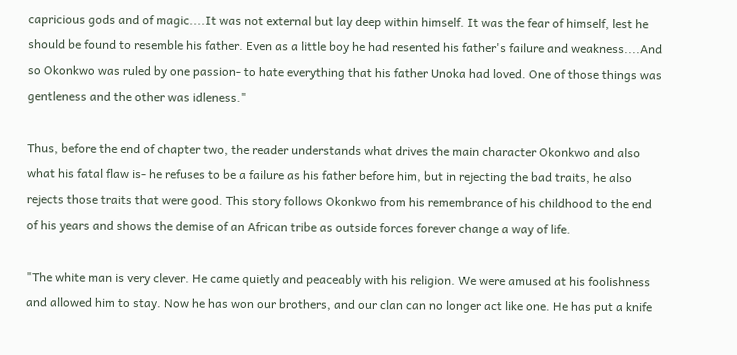capricious gods and of magic....It was not external but lay deep within himself. It was the fear of himself, lest he should be found to resemble his father. Even as a little boy he had resented his father's failure and weakness....And so Okonkwo was ruled by one passion- to hate everything that his father Unoka had loved. One of those things was gentleness and the other was idleness."

Thus, before the end of chapter two, the reader understands what drives the main character Okonkwo and also what his fatal flaw is- he refuses to be a failure as his father before him, but in rejecting the bad traits, he also rejects those traits that were good. This story follows Okonkwo from his remembrance of his childhood to the end of his years and shows the demise of an African tribe as outside forces forever change a way of life.

"The white man is very clever. He came quietly and peaceably with his religion. We were amused at his foolishness and allowed him to stay. Now he has won our brothers, and our clan can no longer act like one. He has put a knife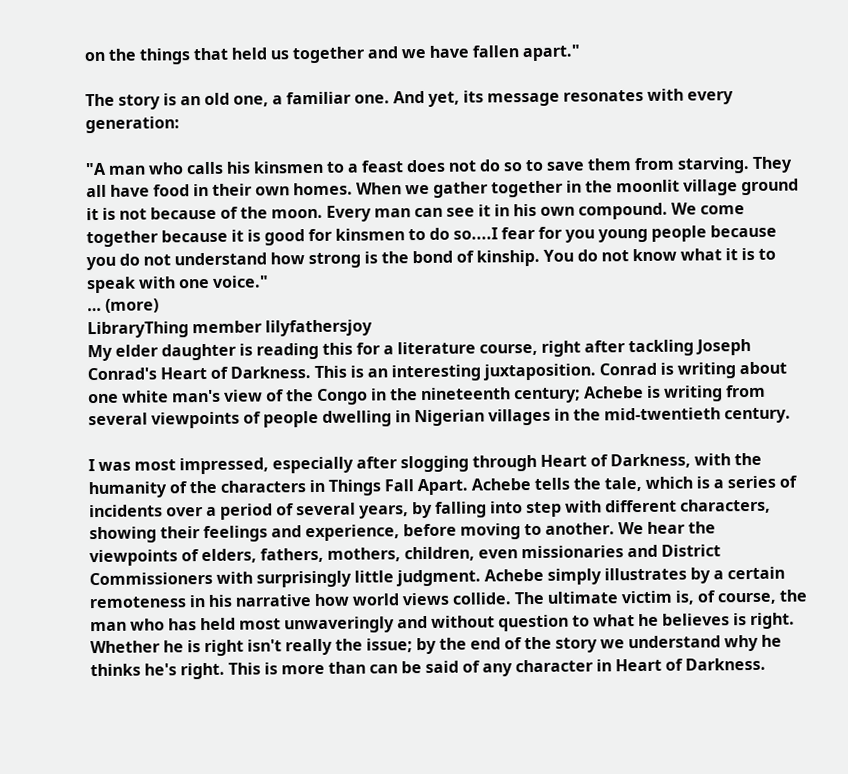on the things that held us together and we have fallen apart."

The story is an old one, a familiar one. And yet, its message resonates with every generation:

"A man who calls his kinsmen to a feast does not do so to save them from starving. They all have food in their own homes. When we gather together in the moonlit village ground it is not because of the moon. Every man can see it in his own compound. We come together because it is good for kinsmen to do so....I fear for you young people because you do not understand how strong is the bond of kinship. You do not know what it is to speak with one voice."
… (more)
LibraryThing member lilyfathersjoy
My elder daughter is reading this for a literature course, right after tackling Joseph Conrad's Heart of Darkness. This is an interesting juxtaposition. Conrad is writing about one white man's view of the Congo in the nineteenth century; Achebe is writing from several viewpoints of people dwelling in Nigerian villages in the mid-twentieth century.

I was most impressed, especially after slogging through Heart of Darkness, with the humanity of the characters in Things Fall Apart. Achebe tells the tale, which is a series of incidents over a period of several years, by falling into step with different characters, showing their feelings and experience, before moving to another. We hear the viewpoints of elders, fathers, mothers, children, even missionaries and District Commissioners with surprisingly little judgment. Achebe simply illustrates by a certain remoteness in his narrative how world views collide. The ultimate victim is, of course, the man who has held most unwaveringly and without question to what he believes is right. Whether he is right isn't really the issue; by the end of the story we understand why he thinks he's right. This is more than can be said of any character in Heart of Darkness.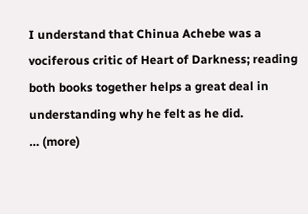I understand that Chinua Achebe was a vociferous critic of Heart of Darkness; reading both books together helps a great deal in understanding why he felt as he did.
… (more)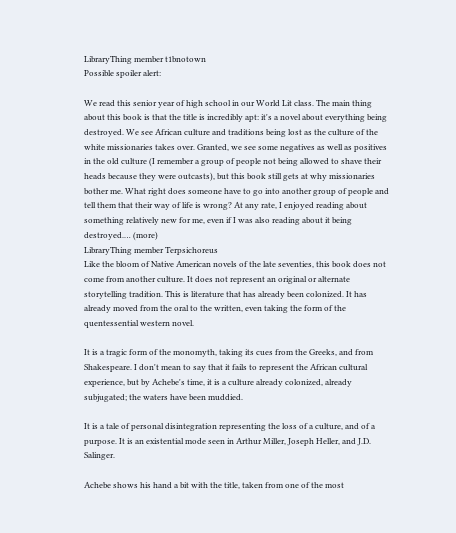LibraryThing member t1bnotown
Possible spoiler alert:

We read this senior year of high school in our World Lit class. The main thing about this book is that the title is incredibly apt: it's a novel about everything being destroyed. We see African culture and traditions being lost as the culture of the white missionaries takes over. Granted, we see some negatives as well as positives in the old culture (I remember a group of people not being allowed to shave their heads because they were outcasts), but this book still gets at why missionaries bother me. What right does someone have to go into another group of people and tell them that their way of life is wrong? At any rate, I enjoyed reading about something relatively new for me, even if I was also reading about it being destroyed.… (more)
LibraryThing member Terpsichoreus
Like the bloom of Native American novels of the late seventies, this book does not come from another culture. It does not represent an original or alternate storytelling tradition. This is literature that has already been colonized. It has already moved from the oral to the written, even taking the form of the quentessential western novel.

It is a tragic form of the monomyth, taking its cues from the Greeks, and from Shakespeare. I don't mean to say that it fails to represent the African cultural experience, but by Achebe's time, it is a culture already colonized, already subjugated; the waters have been muddied.

It is a tale of personal disintegration representing the loss of a culture, and of a purpose. It is an existential mode seen in Arthur Miller, Joseph Heller, and J.D. Salinger.

Achebe shows his hand a bit with the title, taken from one of the most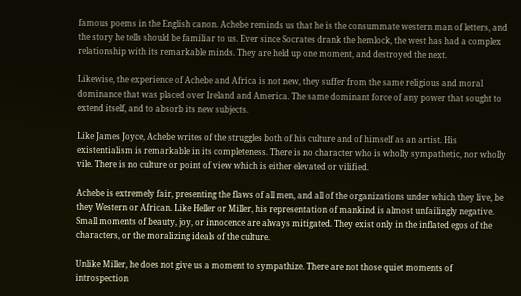famous poems in the English canon. Achebe reminds us that he is the consummate western man of letters, and the story he tells should be familiar to us. Ever since Socrates drank the hemlock, the west has had a complex relationship with its remarkable minds. They are held up one moment, and destroyed the next.

Likewise, the experience of Achebe and Africa is not new, they suffer from the same religious and moral dominance that was placed over Ireland and America. The same dominant force of any power that sought to extend itself, and to absorb its new subjects.

Like James Joyce, Achebe writes of the struggles both of his culture and of himself as an artist. His existentialism is remarkable in its completeness. There is no character who is wholly sympathetic, nor wholly vile. There is no culture or point of view which is either elevated or vilified.

Achebe is extremely fair, presenting the flaws of all men, and all of the organizations under which they live, be they Western or African. Like Heller or Miller, his representation of mankind is almost unfailingly negative. Small moments of beauty, joy, or innocence are always mitigated. They exist only in the inflated egos of the characters, or the moralizing ideals of the culture.

Unlike Miller, he does not give us a moment to sympathize. There are not those quiet moments of introspection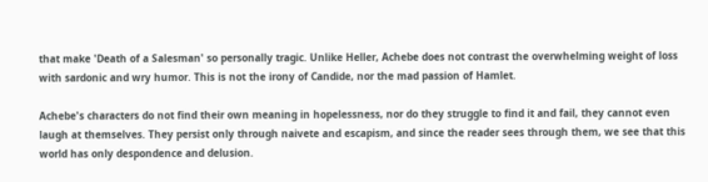that make 'Death of a Salesman' so personally tragic. Unlike Heller, Achebe does not contrast the overwhelming weight of loss with sardonic and wry humor. This is not the irony of Candide, nor the mad passion of Hamlet.

Achebe's characters do not find their own meaning in hopelessness, nor do they struggle to find it and fail, they cannot even laugh at themselves. They persist only through naivete and escapism, and since the reader sees through them, we see that this world has only despondence and delusion.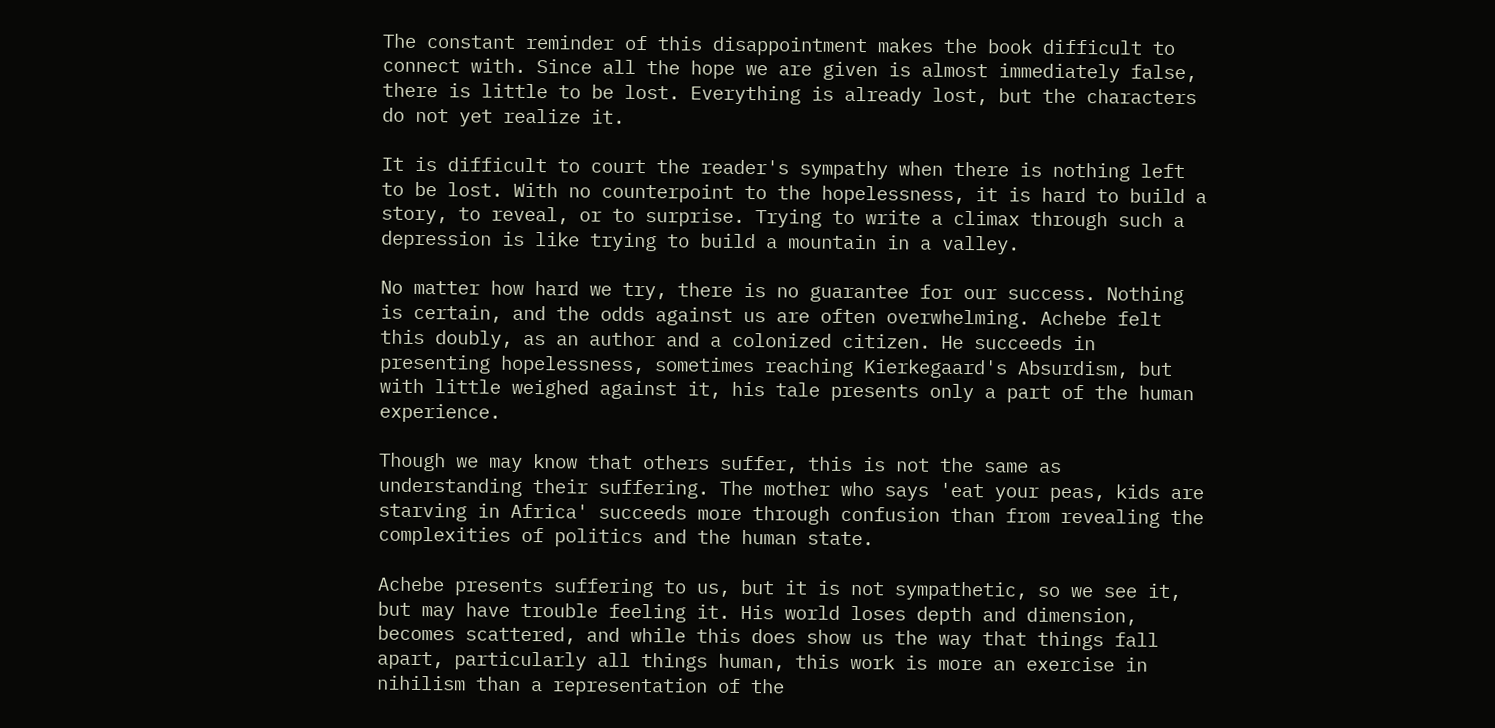The constant reminder of this disappointment makes the book difficult to connect with. Since all the hope we are given is almost immediately false, there is little to be lost. Everything is already lost, but the characters do not yet realize it.

It is difficult to court the reader's sympathy when there is nothing left to be lost. With no counterpoint to the hopelessness, it is hard to build a story, to reveal, or to surprise. Trying to write a climax through such a depression is like trying to build a mountain in a valley.

No matter how hard we try, there is no guarantee for our success. Nothing is certain, and the odds against us are often overwhelming. Achebe felt this doubly, as an author and a colonized citizen. He succeeds in presenting hopelessness, sometimes reaching Kierkegaard's Absurdism, but with little weighed against it, his tale presents only a part of the human experience.

Though we may know that others suffer, this is not the same as understanding their suffering. The mother who says 'eat your peas, kids are starving in Africa' succeeds more through confusion than from revealing the complexities of politics and the human state.

Achebe presents suffering to us, but it is not sympathetic, so we see it, but may have trouble feeling it. His world loses depth and dimension, becomes scattered, and while this does show us the way that things fall apart, particularly all things human, this work is more an exercise in nihilism than a representation of the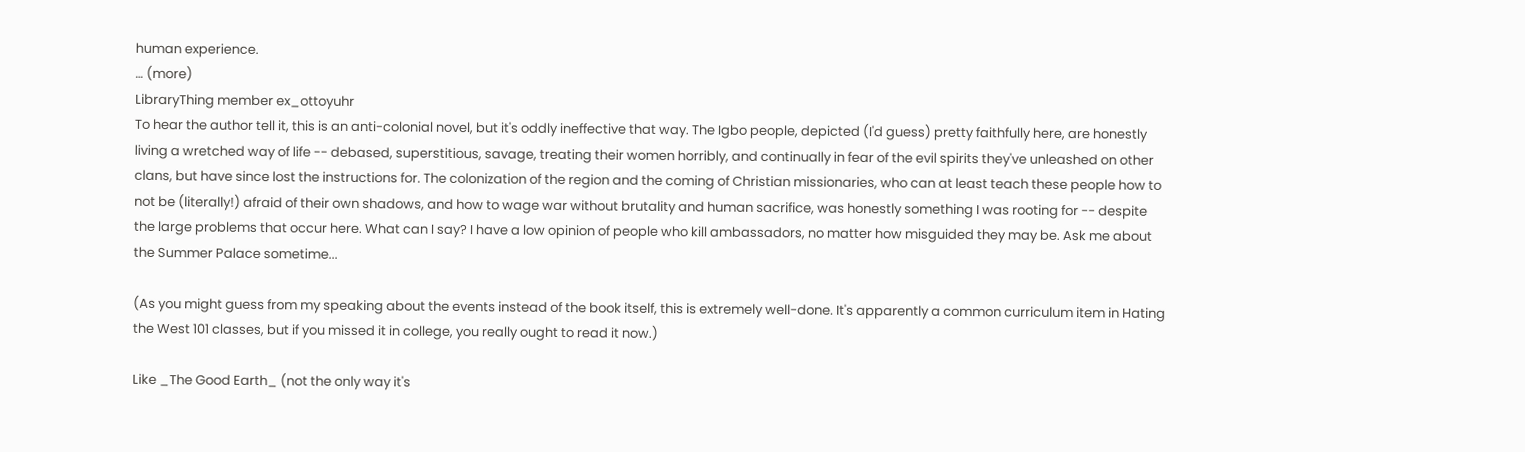human experience.
… (more)
LibraryThing member ex_ottoyuhr
To hear the author tell it, this is an anti-colonial novel, but it's oddly ineffective that way. The Igbo people, depicted (I'd guess) pretty faithfully here, are honestly living a wretched way of life -- debased, superstitious, savage, treating their women horribly, and continually in fear of the evil spirits they've unleashed on other clans, but have since lost the instructions for. The colonization of the region and the coming of Christian missionaries, who can at least teach these people how to not be (literally!) afraid of their own shadows, and how to wage war without brutality and human sacrifice, was honestly something I was rooting for -- despite the large problems that occur here. What can I say? I have a low opinion of people who kill ambassadors, no matter how misguided they may be. Ask me about the Summer Palace sometime...

(As you might guess from my speaking about the events instead of the book itself, this is extremely well-done. It's apparently a common curriculum item in Hating the West 101 classes, but if you missed it in college, you really ought to read it now.)

Like _The Good Earth_ (not the only way it's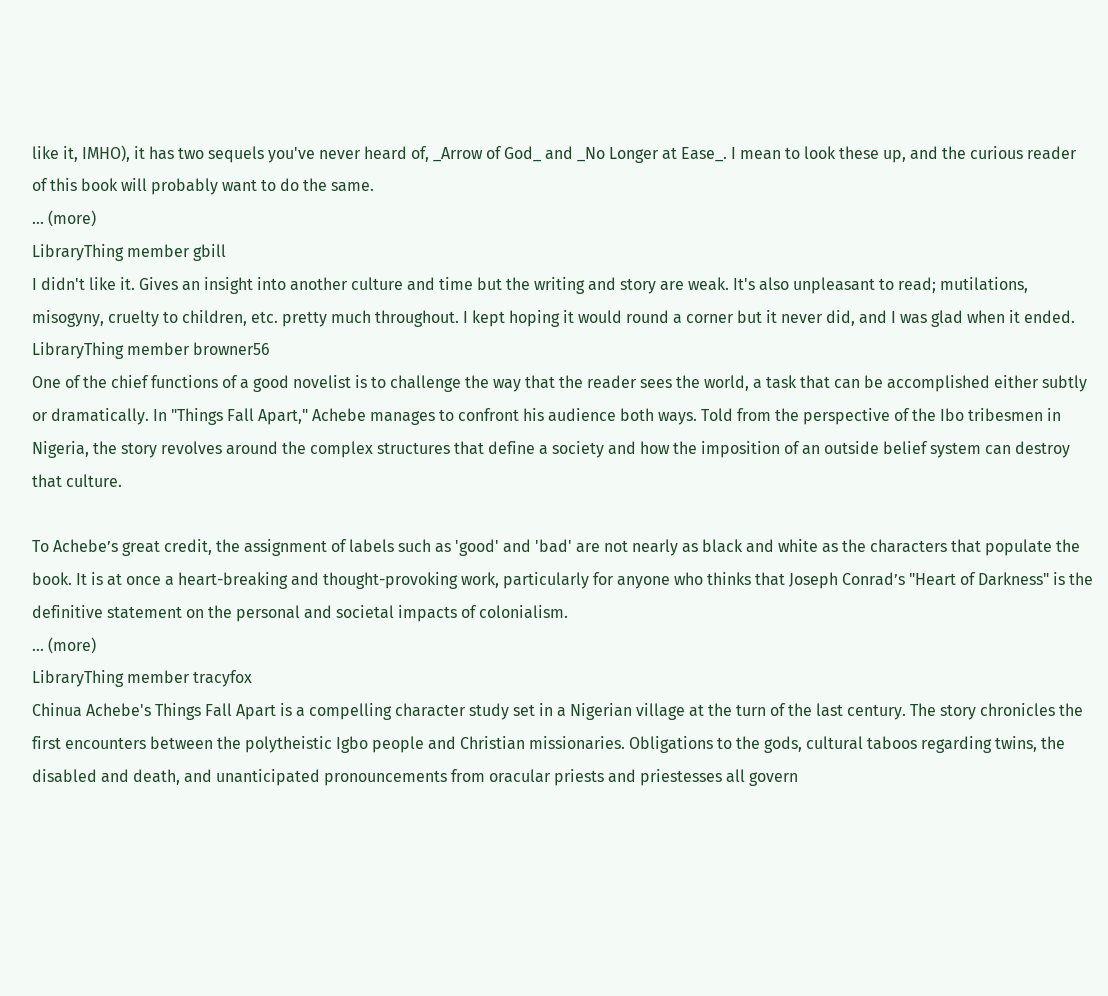like it, IMHO), it has two sequels you've never heard of, _Arrow of God_ and _No Longer at Ease_. I mean to look these up, and the curious reader of this book will probably want to do the same.
… (more)
LibraryThing member gbill
I didn't like it. Gives an insight into another culture and time but the writing and story are weak. It's also unpleasant to read; mutilations, misogyny, cruelty to children, etc. pretty much throughout. I kept hoping it would round a corner but it never did, and I was glad when it ended.
LibraryThing member browner56
One of the chief functions of a good novelist is to challenge the way that the reader sees the world, a task that can be accomplished either subtly or dramatically. In "Things Fall Apart," Achebe manages to confront his audience both ways. Told from the perspective of the Ibo tribesmen in Nigeria, the story revolves around the complex structures that define a society and how the imposition of an outside belief system can destroy that culture.

To Achebe’s great credit, the assignment of labels such as 'good' and 'bad' are not nearly as black and white as the characters that populate the book. It is at once a heart-breaking and thought-provoking work, particularly for anyone who thinks that Joseph Conrad’s "Heart of Darkness" is the definitive statement on the personal and societal impacts of colonialism.
… (more)
LibraryThing member tracyfox
Chinua Achebe's Things Fall Apart is a compelling character study set in a Nigerian village at the turn of the last century. The story chronicles the first encounters between the polytheistic Igbo people and Christian missionaries. Obligations to the gods, cultural taboos regarding twins, the disabled and death, and unanticipated pronouncements from oracular priests and priestesses all govern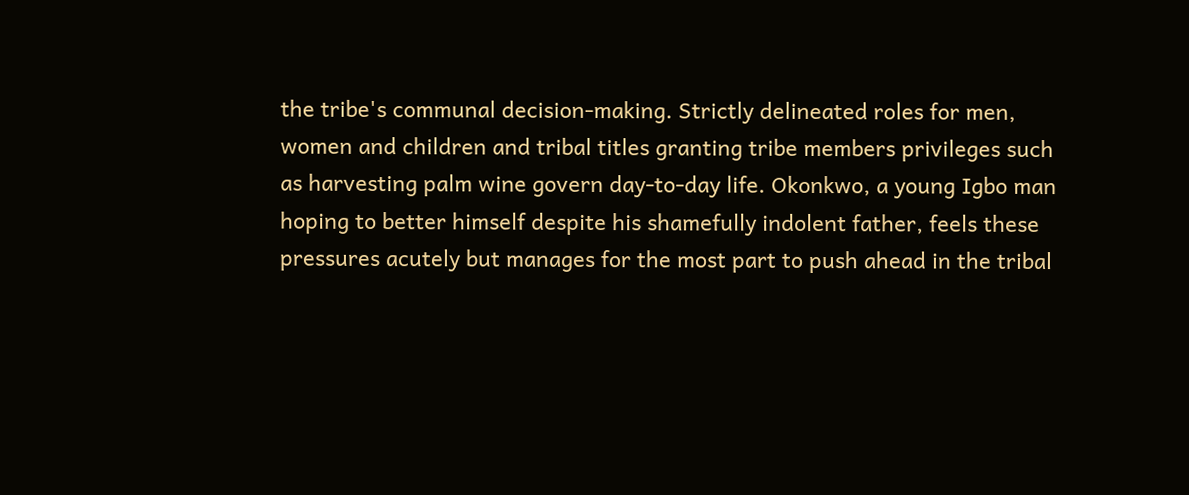the tribe's communal decision-making. Strictly delineated roles for men, women and children and tribal titles granting tribe members privileges such as harvesting palm wine govern day-to-day life. Okonkwo, a young Igbo man hoping to better himself despite his shamefully indolent father, feels these pressures acutely but manages for the most part to push ahead in the tribal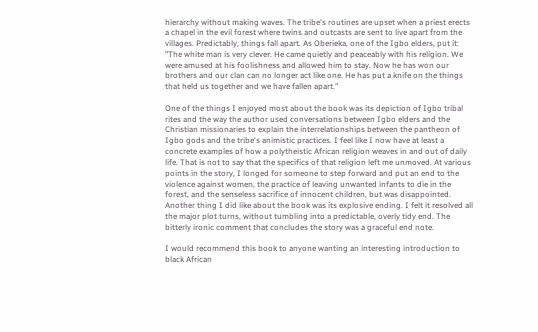hierarchy without making waves. The tribe's routines are upset when a priest erects a chapel in the evil forest where twins and outcasts are sent to live apart from the villages. Predictably, things fall apart. As Oberieka, one of the Igbo elders, put it: "The white man is very clever. He came quietly and peaceably with his religion. We were amused at his foolishness and allowed him to stay. Now he has won our brothers and our clan can no longer act like one. He has put a knife on the things that held us together and we have fallen apart."

One of the things I enjoyed most about the book was its depiction of Igbo tribal rites and the way the author used conversations between Igbo elders and the Christian missionaries to explain the interrelationships between the pantheon of Igbo gods and the tribe's animistic practices. I feel like I now have at least a concrete examples of how a polytheistic African religion weaves in and out of daily life. That is not to say that the specifics of that religion left me unmoved. At various points in the story, I longed for someone to step forward and put an end to the violence against women, the practice of leaving unwanted infants to die in the forest, and the senseless sacrifice of innocent children, but was disappointed.
Another thing I did like about the book was its explosive ending. I felt it resolved all the major plot turns, without tumbling into a predictable, overly tidy end. The bitterly ironic comment that concludes the story was a graceful end note.

I would recommend this book to anyone wanting an interesting introduction to black African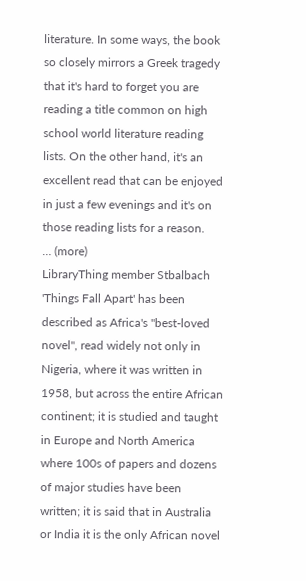literature. In some ways, the book so closely mirrors a Greek tragedy that it's hard to forget you are reading a title common on high school world literature reading lists. On the other hand, it's an excellent read that can be enjoyed in just a few evenings and it's on those reading lists for a reason.
… (more)
LibraryThing member Stbalbach
'Things Fall Apart' has been described as Africa's "best-loved novel", read widely not only in Nigeria, where it was written in 1958, but across the entire African continent; it is studied and taught in Europe and North America where 100s of papers and dozens of major studies have been written; it is said that in Australia or India it is the only African novel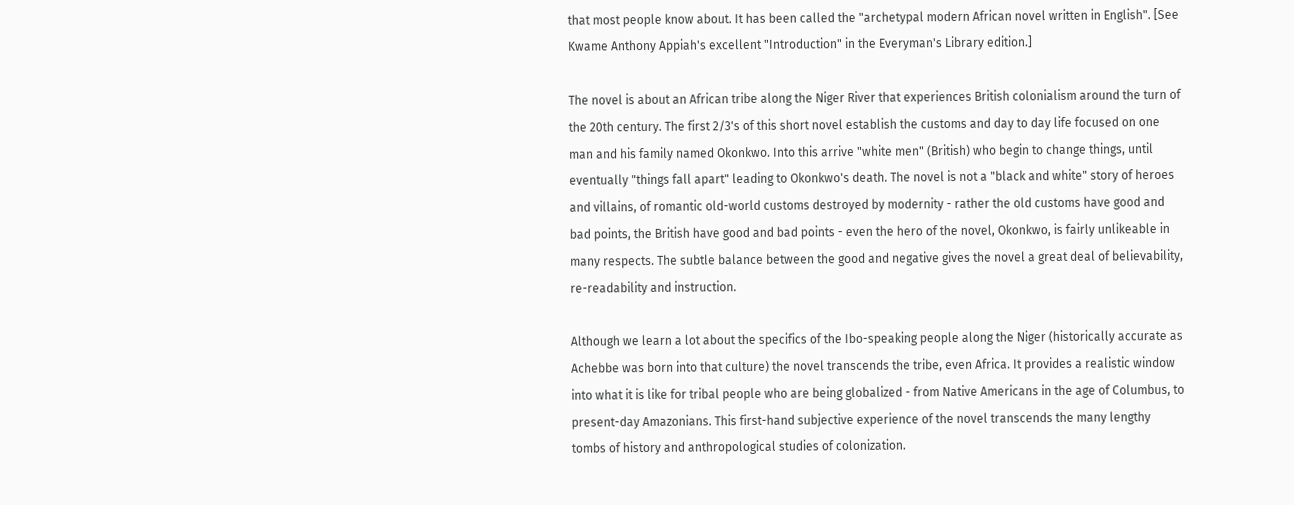that most people know about. It has been called the "archetypal modern African novel written in English". [See Kwame Anthony Appiah's excellent "Introduction" in the Everyman's Library edition.]

The novel is about an African tribe along the Niger River that experiences British colonialism around the turn of the 20th century. The first 2/3's of this short novel establish the customs and day to day life focused on one man and his family named Okonkwo. Into this arrive "white men" (British) who begin to change things, until eventually "things fall apart" leading to Okonkwo's death. The novel is not a "black and white" story of heroes and villains, of romantic old-world customs destroyed by modernity - rather the old customs have good and bad points, the British have good and bad points - even the hero of the novel, Okonkwo, is fairly unlikeable in many respects. The subtle balance between the good and negative gives the novel a great deal of believability, re-readability and instruction.

Although we learn a lot about the specifics of the Ibo-speaking people along the Niger (historically accurate as Achebbe was born into that culture) the novel transcends the tribe, even Africa. It provides a realistic window into what it is like for tribal people who are being globalized - from Native Americans in the age of Columbus, to present-day Amazonians. This first-hand subjective experience of the novel transcends the many lengthy tombs of history and anthropological studies of colonization.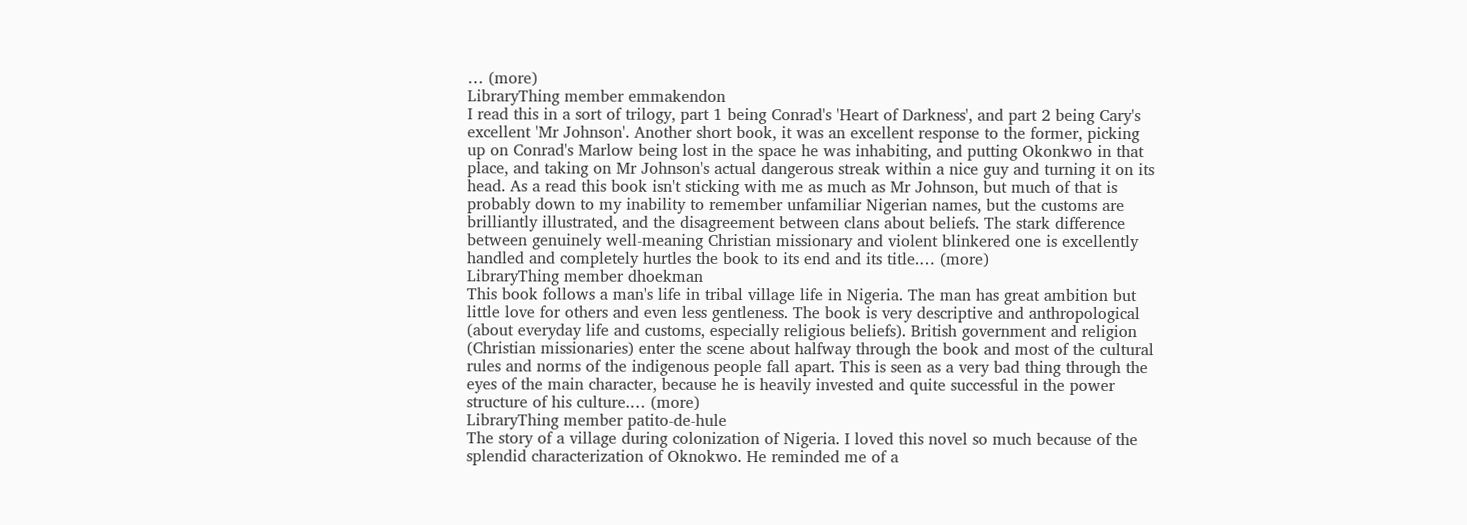… (more)
LibraryThing member emmakendon
I read this in a sort of trilogy, part 1 being Conrad's 'Heart of Darkness', and part 2 being Cary's excellent 'Mr Johnson'. Another short book, it was an excellent response to the former, picking up on Conrad's Marlow being lost in the space he was inhabiting, and putting Okonkwo in that place, and taking on Mr Johnson's actual dangerous streak within a nice guy and turning it on its head. As a read this book isn't sticking with me as much as Mr Johnson, but much of that is probably down to my inability to remember unfamiliar Nigerian names, but the customs are brilliantly illustrated, and the disagreement between clans about beliefs. The stark difference between genuinely well-meaning Christian missionary and violent blinkered one is excellently handled and completely hurtles the book to its end and its title.… (more)
LibraryThing member dhoekman
This book follows a man's life in tribal village life in Nigeria. The man has great ambition but little love for others and even less gentleness. The book is very descriptive and anthropological (about everyday life and customs, especially religious beliefs). British government and religion (Christian missionaries) enter the scene about halfway through the book and most of the cultural rules and norms of the indigenous people fall apart. This is seen as a very bad thing through the eyes of the main character, because he is heavily invested and quite successful in the power structure of his culture.… (more)
LibraryThing member patito-de-hule
The story of a village during colonization of Nigeria. I loved this novel so much because of the splendid characterization of Oknokwo. He reminded me of a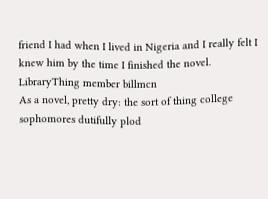friend I had when I lived in Nigeria and I really felt I knew him by the time I finished the novel.
LibraryThing member billmcn
As a novel, pretty dry: the sort of thing college sophomores dutifully plod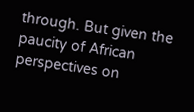through. But given the paucity of African perspectives on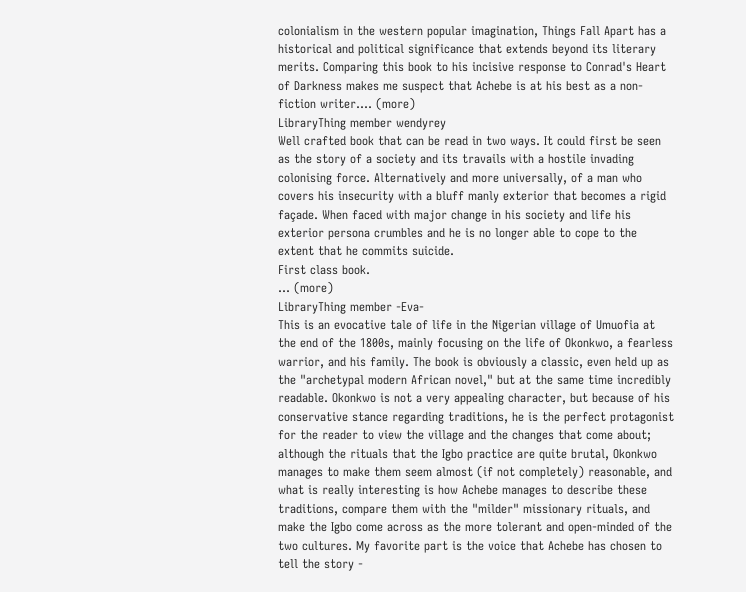colonialism in the western popular imagination, Things Fall Apart has a historical and political significance that extends beyond its literary merits. Comparing this book to his incisive response to Conrad's Heart of Darkness makes me suspect that Achebe is at his best as a non-fiction writer.… (more)
LibraryThing member wendyrey
Well crafted book that can be read in two ways. It could first be seen as the story of a society and its travails with a hostile invading colonising force. Alternatively and more universally, of a man who covers his insecurity with a bluff manly exterior that becomes a rigid façade. When faced with major change in his society and life his exterior persona crumbles and he is no longer able to cope to the extent that he commits suicide.
First class book.
… (more)
LibraryThing member -Eva-
This is an evocative tale of life in the Nigerian village of Umuofia at the end of the 1800s, mainly focusing on the life of Okonkwo, a fearless warrior, and his family. The book is obviously a classic, even held up as the "archetypal modern African novel," but at the same time incredibly readable. Okonkwo is not a very appealing character, but because of his conservative stance regarding traditions, he is the perfect protagonist for the reader to view the village and the changes that come about; although the rituals that the Igbo practice are quite brutal, Okonkwo manages to make them seem almost (if not completely) reasonable, and what is really interesting is how Achebe manages to describe these traditions, compare them with the "milder" missionary rituals, and make the Igbo come across as the more tolerant and open-minded of the two cultures. My favorite part is the voice that Achebe has chosen to tell the story -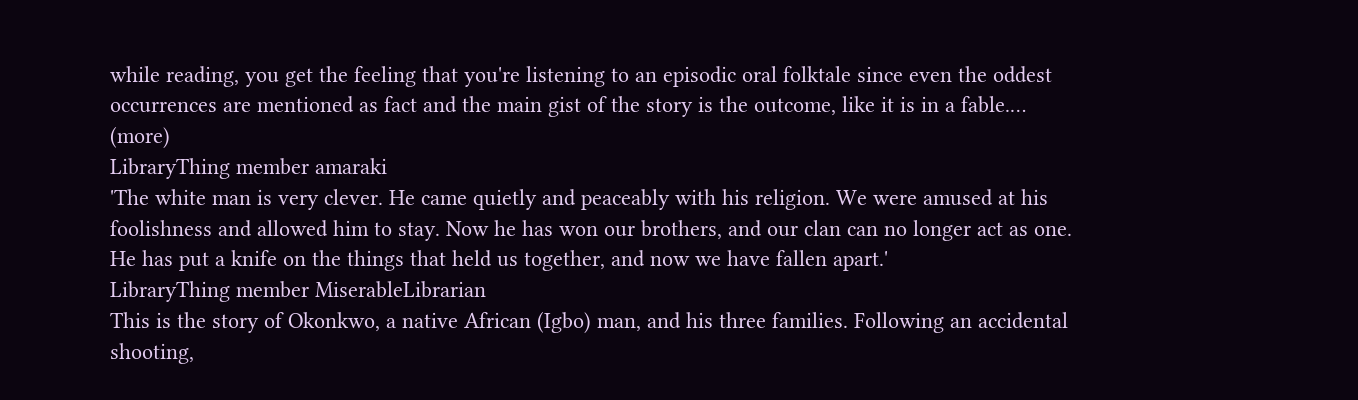while reading, you get the feeling that you're listening to an episodic oral folktale since even the oddest occurrences are mentioned as fact and the main gist of the story is the outcome, like it is in a fable.… (more)
LibraryThing member amaraki
'The white man is very clever. He came quietly and peaceably with his religion. We were amused at his foolishness and allowed him to stay. Now he has won our brothers, and our clan can no longer act as one. He has put a knife on the things that held us together, and now we have fallen apart.'
LibraryThing member MiserableLibrarian
This is the story of Okonkwo, a native African (Igbo) man, and his three families. Following an accidental shooting,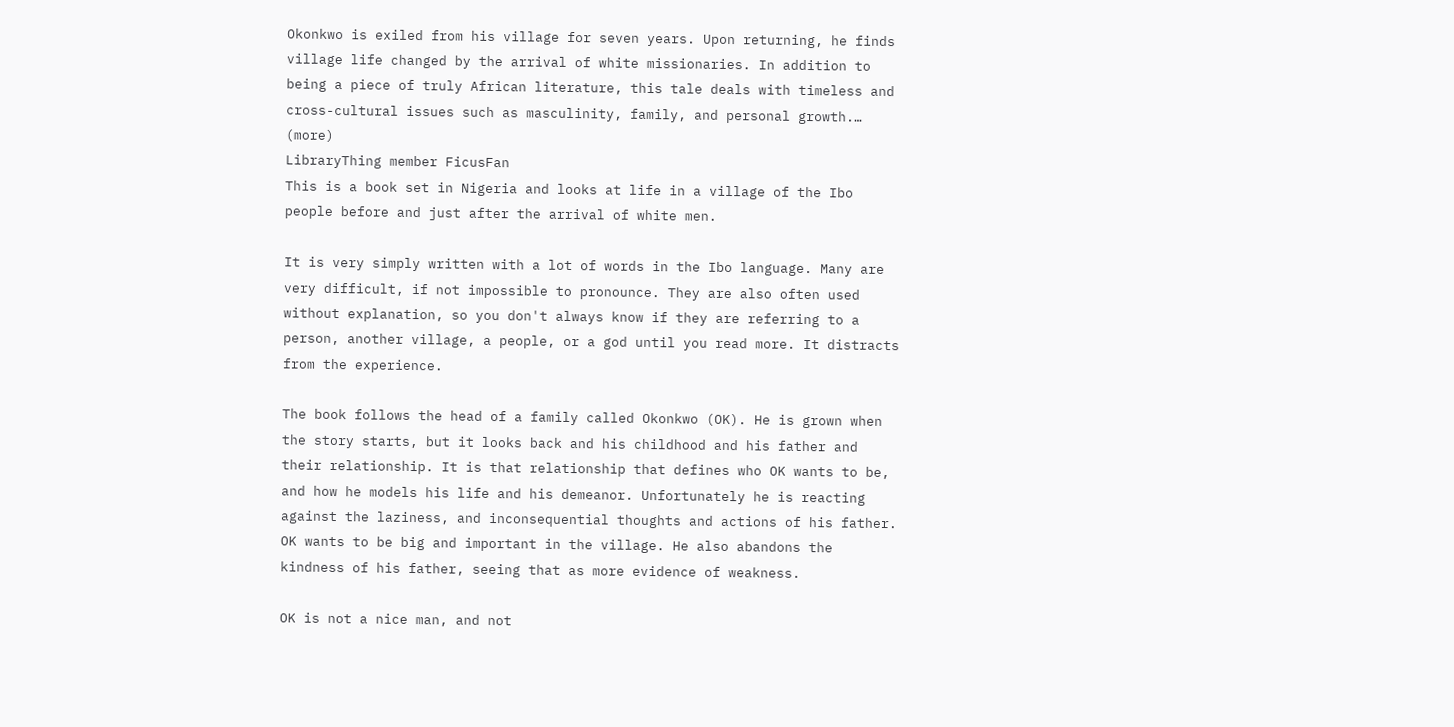Okonkwo is exiled from his village for seven years. Upon returning, he finds village life changed by the arrival of white missionaries. In addition to being a piece of truly African literature, this tale deals with timeless and cross-cultural issues such as masculinity, family, and personal growth.… (more)
LibraryThing member FicusFan
This is a book set in Nigeria and looks at life in a village of the Ibo people before and just after the arrival of white men.

It is very simply written with a lot of words in the Ibo language. Many are very difficult, if not impossible to pronounce. They are also often used without explanation, so you don't always know if they are referring to a person, another village, a people, or a god until you read more. It distracts from the experience.

The book follows the head of a family called Okonkwo (OK). He is grown when the story starts, but it looks back and his childhood and his father and their relationship. It is that relationship that defines who OK wants to be, and how he models his life and his demeanor. Unfortunately he is reacting against the laziness, and inconsequential thoughts and actions of his father. OK wants to be big and important in the village. He also abandons the kindness of his father, seeing that as more evidence of weakness.

OK is not a nice man, and not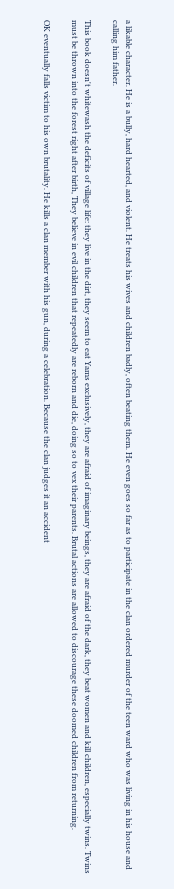a likable character. He is a bully, hard hearted, and violent. He treats his wives and children badly, often beating them. He even goes so far as to participate in the clan ordered murder of the teen ward who was living in his house and calling him father.

This book doesn't whitewash the deficits of village life: they live in the dirt, they seem to eat Yams exclusively, they are afraid of imaginary beings, they are afraid of the dark, they beat women and kill children, especially twins. Twins must be thrown into the forest right after birth, They believe in evil children that repeatedly are reborn and die, doing so to vex their parents. Brutal actions are allowed to discourage these doomed children from returning.

OK eventually falls victim to his own brutality. He kills a clan member with his gun, during a celebration. Because the clan judges it an accident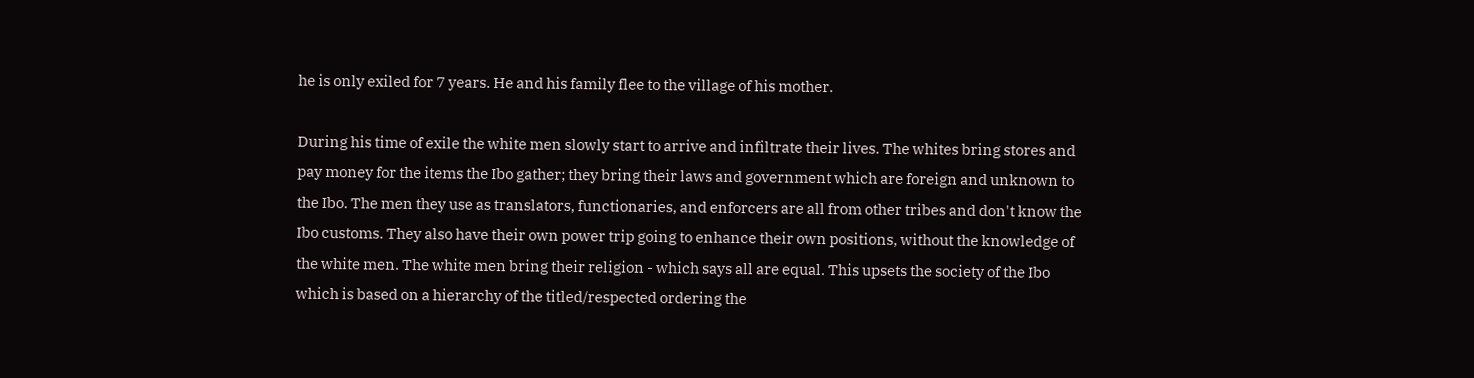he is only exiled for 7 years. He and his family flee to the village of his mother.

During his time of exile the white men slowly start to arrive and infiltrate their lives. The whites bring stores and pay money for the items the Ibo gather; they bring their laws and government which are foreign and unknown to the Ibo. The men they use as translators, functionaries, and enforcers are all from other tribes and don't know the Ibo customs. They also have their own power trip going to enhance their own positions, without the knowledge of the white men. The white men bring their religion - which says all are equal. This upsets the society of the Ibo which is based on a hierarchy of the titled/respected ordering the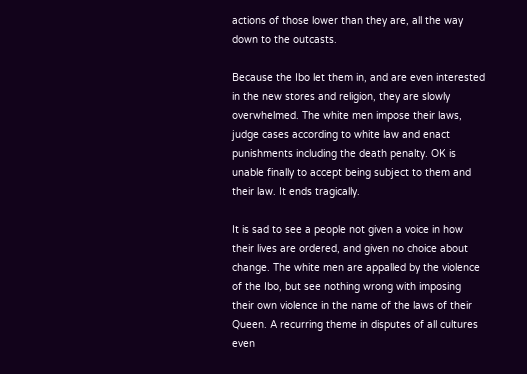actions of those lower than they are, all the way down to the outcasts.

Because the Ibo let them in, and are even interested in the new stores and religion, they are slowly overwhelmed. The white men impose their laws, judge cases according to white law and enact punishments including the death penalty. OK is unable finally to accept being subject to them and their law. It ends tragically.

It is sad to see a people not given a voice in how their lives are ordered, and given no choice about change. The white men are appalled by the violence of the Ibo, but see nothing wrong with imposing their own violence in the name of the laws of their Queen. A recurring theme in disputes of all cultures even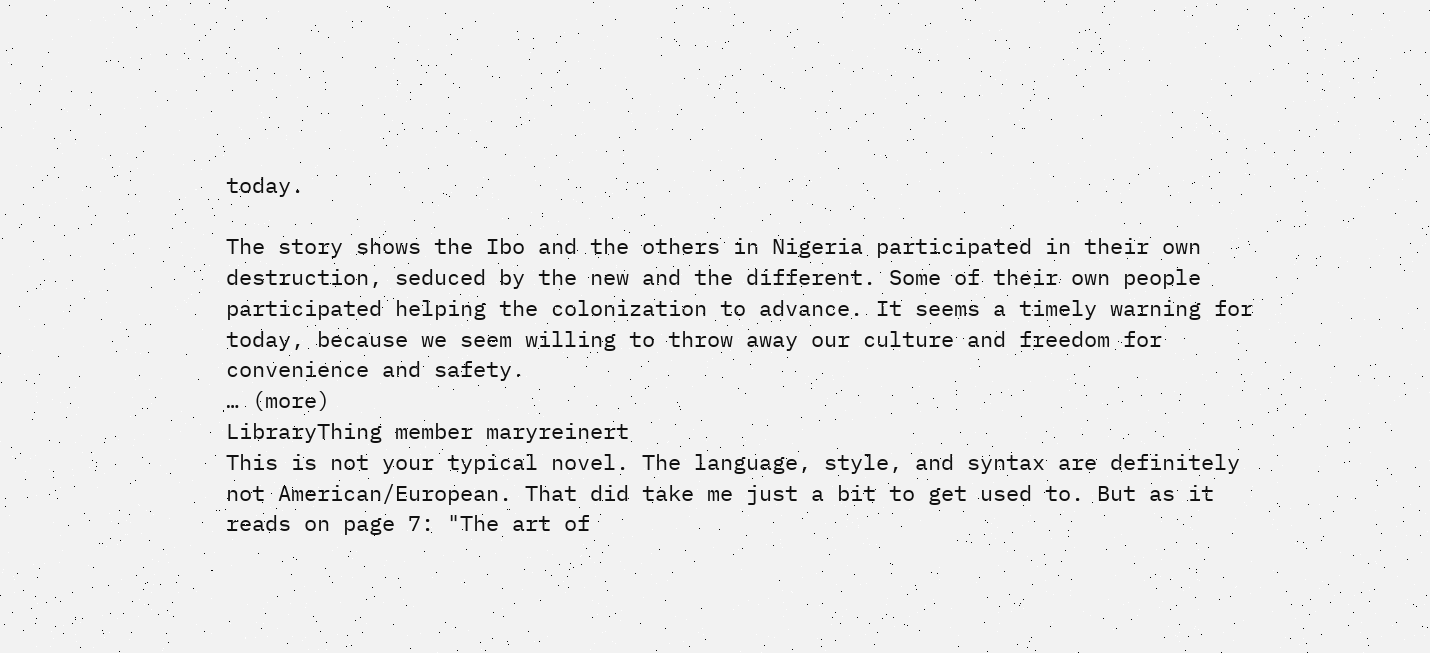today.

The story shows the Ibo and the others in Nigeria participated in their own destruction, seduced by the new and the different. Some of their own people participated helping the colonization to advance. It seems a timely warning for today, because we seem willing to throw away our culture and freedom for convenience and safety.
… (more)
LibraryThing member maryreinert
This is not your typical novel. The language, style, and syntax are definitely not American/European. That did take me just a bit to get used to. But as it reads on page 7: "The art of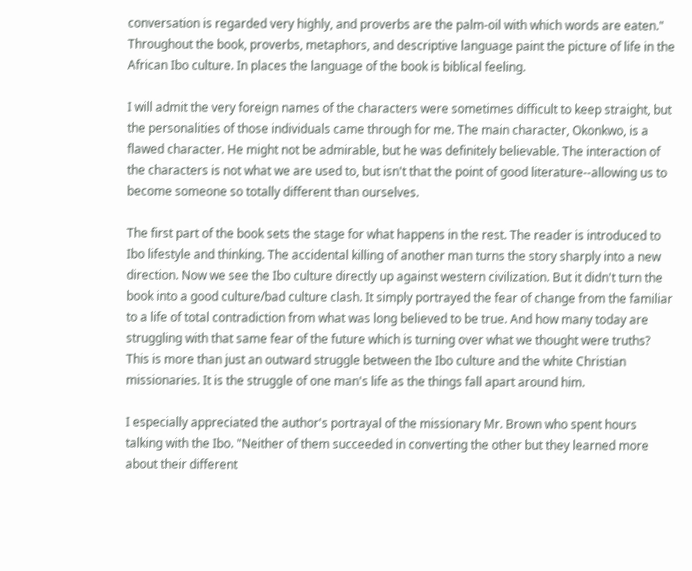conversation is regarded very highly, and proverbs are the palm-oil with which words are eaten." Throughout the book, proverbs, metaphors, and descriptive language paint the picture of life in the African Ibo culture. In places the language of the book is biblical feeling.

I will admit the very foreign names of the characters were sometimes difficult to keep straight, but the personalities of those individuals came through for me. The main character, Okonkwo, is a flawed character. He might not be admirable, but he was definitely believable. The interaction of the characters is not what we are used to, but isn't that the point of good literature--allowing us to become someone so totally different than ourselves.

The first part of the book sets the stage for what happens in the rest. The reader is introduced to Ibo lifestyle and thinking. The accidental killing of another man turns the story sharply into a new direction. Now we see the Ibo culture directly up against western civilization. But it didn't turn the book into a good culture/bad culture clash. It simply portrayed the fear of change from the familiar to a life of total contradiction from what was long believed to be true. And how many today are struggling with that same fear of the future which is turning over what we thought were truths? This is more than just an outward struggle between the Ibo culture and the white Christian missionaries. It is the struggle of one man's life as the things fall apart around him.

I especially appreciated the author's portrayal of the missionary Mr. Brown who spent hours talking with the Ibo. "Neither of them succeeded in converting the other but they learned more about their different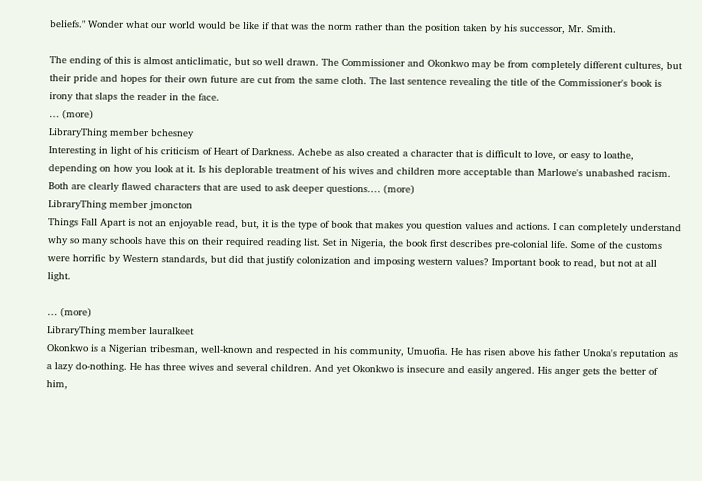beliefs." Wonder what our world would be like if that was the norm rather than the position taken by his successor, Mr. Smith.

The ending of this is almost anticlimatic, but so well drawn. The Commissioner and Okonkwo may be from completely different cultures, but their pride and hopes for their own future are cut from the same cloth. The last sentence revealing the title of the Commissioner's book is irony that slaps the reader in the face.
… (more)
LibraryThing member bchesney
Interesting in light of his criticism of Heart of Darkness. Achebe as also created a character that is difficult to love, or easy to loathe, depending on how you look at it. Is his deplorable treatment of his wives and children more acceptable than Marlowe's unabashed racism. Both are clearly flawed characters that are used to ask deeper questions.… (more)
LibraryThing member jmoncton
Things Fall Apart is not an enjoyable read, but, it is the type of book that makes you question values and actions. I can completely understand why so many schools have this on their required reading list. Set in Nigeria, the book first describes pre-colonial life. Some of the customs were horrific by Western standards, but did that justify colonization and imposing western values? Important book to read, but not at all light.

… (more)
LibraryThing member lauralkeet
Okonkwo is a Nigerian tribesman, well-known and respected in his community, Umuofia. He has risen above his father Unoka's reputation as a lazy do-nothing. He has three wives and several children. And yet Okonkwo is insecure and easily angered. His anger gets the better of him,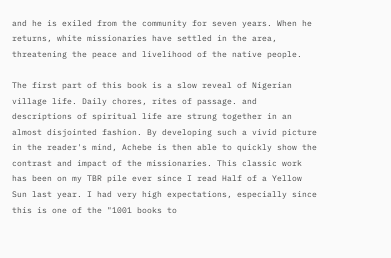and he is exiled from the community for seven years. When he returns, white missionaries have settled in the area, threatening the peace and livelihood of the native people.

The first part of this book is a slow reveal of Nigerian village life. Daily chores, rites of passage. and descriptions of spiritual life are strung together in an almost disjointed fashion. By developing such a vivid picture in the reader's mind, Achebe is then able to quickly show the contrast and impact of the missionaries. This classic work has been on my TBR pile ever since I read Half of a Yellow Sun last year. I had very high expectations, especially since this is one of the "1001 books to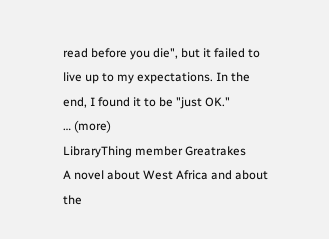read before you die", but it failed to live up to my expectations. In the end, I found it to be "just OK."
… (more)
LibraryThing member Greatrakes
A novel about West Africa and about the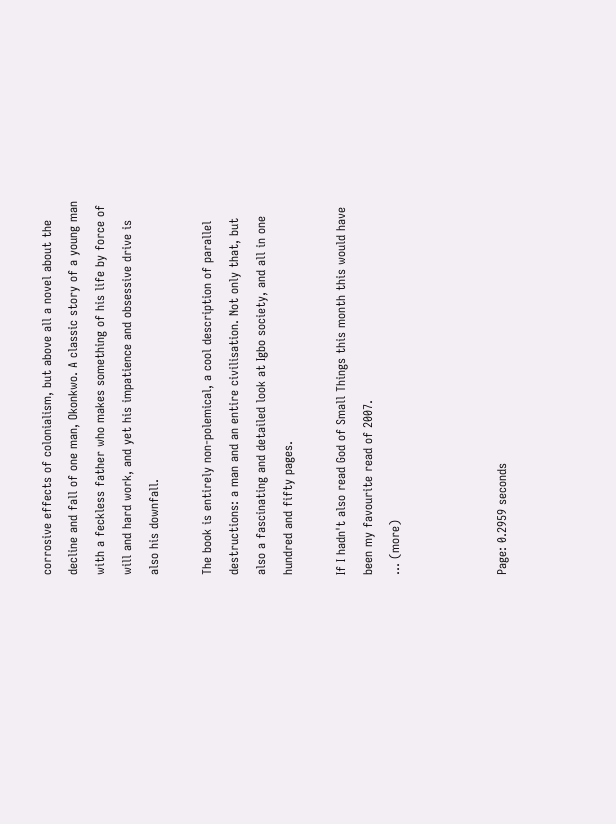corrosive effects of colonialism, but above all a novel about the decline and fall of one man, Okonkwo. A classic story of a young man with a feckless father who makes something of his life by force of will and hard work, and yet his impatience and obsessive drive is also his downfall.

The book is entirely non-polemical, a cool description of parallel destructions: a man and an entire civilisation. Not only that, but also a fascinating and detailed look at Igbo society, and all in one hundred and fifty pages.

If I hadn't also read God of Small Things this month this would have been my favourite read of 2007.
… (more)



Page: 0.2959 seconds